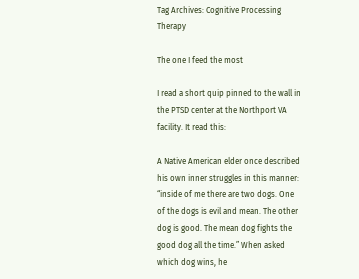Tag Archives: Cognitive Processing Therapy

The one I feed the most

I read a short quip pinned to the wall in the PTSD center at the Northport VA facility. It read this:

A Native American elder once described his own inner struggles in this manner: “inside of me there are two dogs. One of the dogs is evil and mean. The other dog is good. The mean dog fights the good dog all the time.” When asked which dog wins, he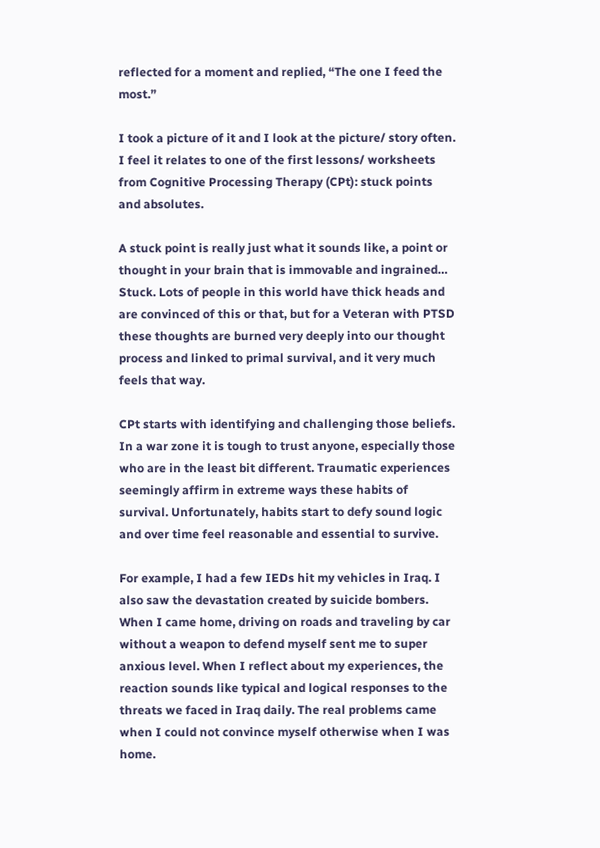reflected for a moment and replied, “The one I feed the most.”

I took a picture of it and I look at the picture/ story often. I feel it relates to one of the first lessons/ worksheets from Cognitive Processing Therapy (CPt): stuck points and absolutes.

A stuck point is really just what it sounds like, a point or thought in your brain that is immovable and ingrained… Stuck. Lots of people in this world have thick heads and are convinced of this or that, but for a Veteran with PTSD these thoughts are burned very deeply into our thought process and linked to primal survival, and it very much feels that way.

CPt starts with identifying and challenging those beliefs. In a war zone it is tough to trust anyone, especially those who are in the least bit different. Traumatic experiences seemingly affirm in extreme ways these habits of survival. Unfortunately, habits start to defy sound logic and over time feel reasonable and essential to survive.

For example, I had a few IEDs hit my vehicles in Iraq. I also saw the devastation created by suicide bombers. When I came home, driving on roads and traveling by car without a weapon to defend myself sent me to super anxious level. When I reflect about my experiences, the reaction sounds like typical and logical responses to the threats we faced in Iraq daily. The real problems came when I could not convince myself otherwise when I was home.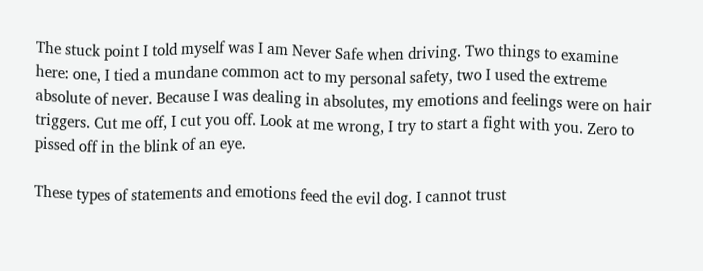The stuck point I told myself was I am Never Safe when driving. Two things to examine here: one, I tied a mundane common act to my personal safety, two I used the extreme absolute of never. Because I was dealing in absolutes, my emotions and feelings were on hair triggers. Cut me off, I cut you off. Look at me wrong, I try to start a fight with you. Zero to pissed off in the blink of an eye.

These types of statements and emotions feed the evil dog. I cannot trust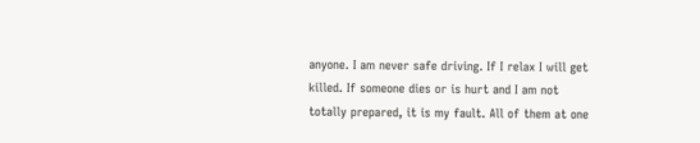anyone. I am never safe driving. If I relax I will get killed. If someone dies or is hurt and I am not totally prepared, it is my fault. All of them at one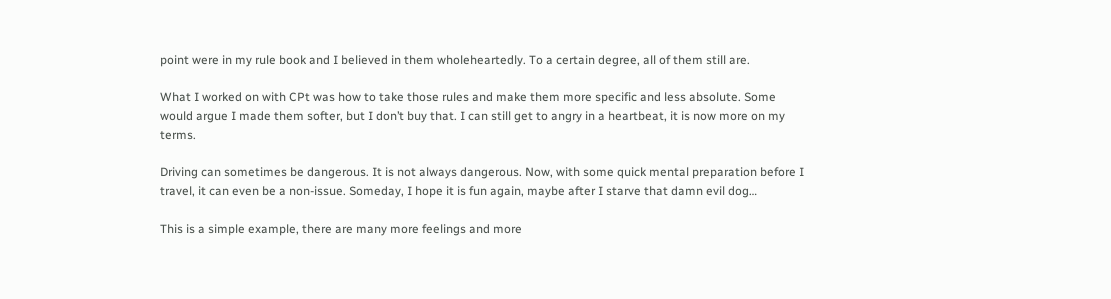point were in my rule book and I believed in them wholeheartedly. To a certain degree, all of them still are.

What I worked on with CPt was how to take those rules and make them more specific and less absolute. Some would argue I made them softer, but I don’t buy that. I can still get to angry in a heartbeat, it is now more on my terms.

Driving can sometimes be dangerous. It is not always dangerous. Now, with some quick mental preparation before I travel, it can even be a non-issue. Someday, I hope it is fun again, maybe after I starve that damn evil dog…

This is a simple example, there are many more feelings and more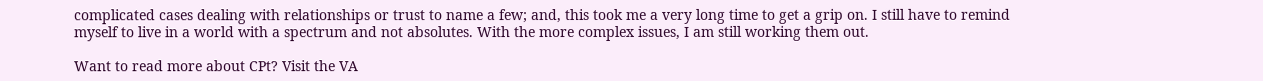complicated cases dealing with relationships or trust to name a few; and, this took me a very long time to get a grip on. I still have to remind myself to live in a world with a spectrum and not absolutes. With the more complex issues, I am still working them out.

Want to read more about CPt? Visit the VA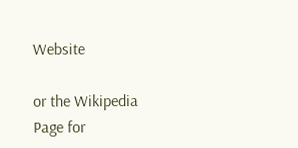Website

or the Wikipedia Page for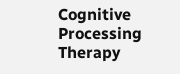Cognitive Processing Therapy